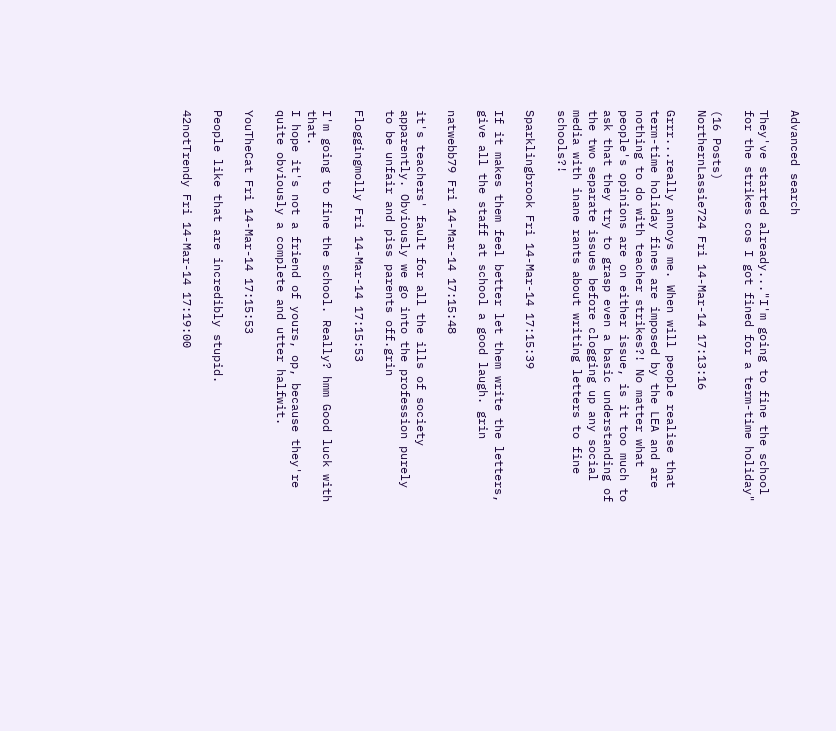Advanced search

They've started already..."I'm going to fine the school for the strikes cos I got fined for a term-time holiday"

(16 Posts)
NorthernLassie724 Fri 14-Mar-14 17:13:16

Grrr...really annoys me. When will people realise that term-time holiday fines are imposed by the LEA and are nothing to do with teacher strikes?! No matter what people's opinions are on either issue, is it too much to ask that they try to grasp even a basic understanding of the two separate issues before clogging up any social media with inane rants about writing letters to fine schools?!

Sparklingbrook Fri 14-Mar-14 17:15:39

If it makes them feel better let them write the letters, give all the staff at school a good laugh. grin

natwebb79 Fri 14-Mar-14 17:15:48

it's teachers' fault for all the ills of society apparently. Obviously we go into the profession purely to be unfair and piss parents off.grin

Floggingmolly Fri 14-Mar-14 17:15:53

I'm going to fine the school. Really? hmm Good luck with that.
I hope it's not a friend of yours, op, because they're quite obviously a complete and utter halfwit.

YouTheCat Fri 14-Mar-14 17:15:53

People like that are incredibly stupid.

42notTrendy Fri 14-Mar-14 17:19:00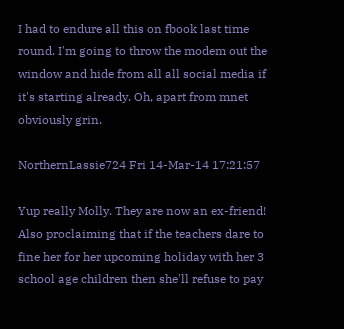I had to endure all this on fbook last time round. I'm going to throw the modem out the window and hide from all all social media if it's starting already. Oh, apart from mnet obviously grin.

NorthernLassie724 Fri 14-Mar-14 17:21:57

Yup really Molly. They are now an ex-friend! Also proclaiming that if the teachers dare to fine her for her upcoming holiday with her 3 school age children then she'll refuse to pay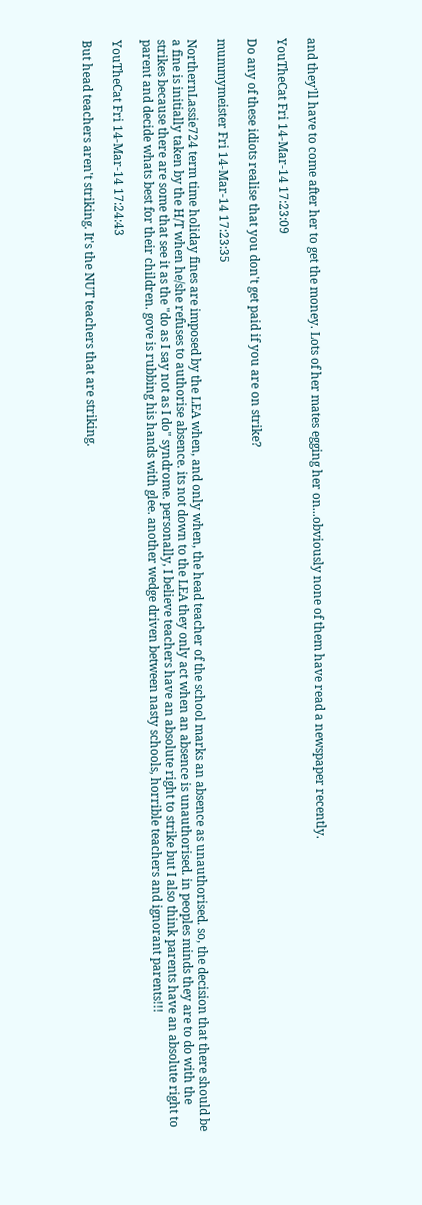and they'll have to come after her to get the money. Lots of her mates egging her on...obviously none of them have read a newspaper recently.

YouTheCat Fri 14-Mar-14 17:23:09

Do any of these idiots realise that you don't get paid if you are on strike?

mummymeister Fri 14-Mar-14 17:23:35

NorthernLassie724 term time holiday fines are imposed by the LEA when, and only when, the head teacher of the school marks an absence as unauthorised. so, the decision that there should be a fine is initially taken by the H/T when he/she refuses to authorise absence. its not down to the LEA they only act when an absence is unauthorised. in peoples minds they are to do with the strikes because there are some that see it as the "do as I say not as I do" syndrome. personally, I believe teachers have an absolute right to strike but I also think parents have an absolute right to parent and decide whats best for their children. gove is rubbing his hands with glee. another wedge driven between nasty schools, horrible teachers and ignorant parents!!!

YouTheCat Fri 14-Mar-14 17:24:43

But head teachers aren't striking. It's the NUT teachers that are striking.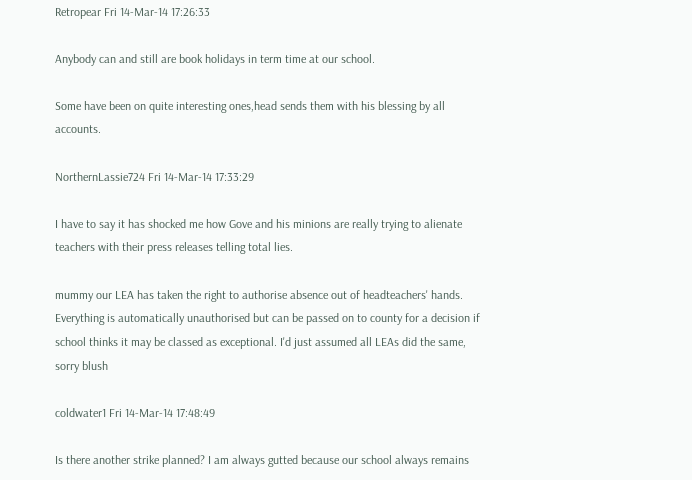Retropear Fri 14-Mar-14 17:26:33

Anybody can and still are book holidays in term time at our school.

Some have been on quite interesting ones,head sends them with his blessing by all accounts.

NorthernLassie724 Fri 14-Mar-14 17:33:29

I have to say it has shocked me how Gove and his minions are really trying to alienate teachers with their press releases telling total lies.

mummy our LEA has taken the right to authorise absence out of headteachers' hands. Everything is automatically unauthorised but can be passed on to county for a decision if school thinks it may be classed as exceptional. I'd just assumed all LEAs did the same, sorry blush

coldwater1 Fri 14-Mar-14 17:48:49

Is there another strike planned? I am always gutted because our school always remains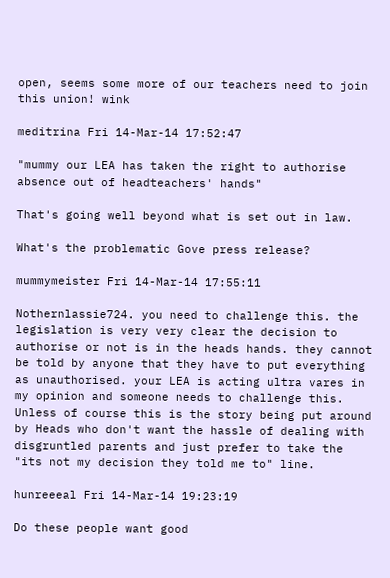open, seems some more of our teachers need to join this union! wink

meditrina Fri 14-Mar-14 17:52:47

"mummy our LEA has taken the right to authorise absence out of headteachers' hands"

That's going well beyond what is set out in law.

What's the problematic Gove press release?

mummymeister Fri 14-Mar-14 17:55:11

Nothernlassie724. you need to challenge this. the legislation is very very clear the decision to authorise or not is in the heads hands. they cannot be told by anyone that they have to put everything as unauthorised. your LEA is acting ultra vares in my opinion and someone needs to challenge this. Unless of course this is the story being put around by Heads who don't want the hassle of dealing with disgruntled parents and just prefer to take the "its not my decision they told me to" line.

hunreeeal Fri 14-Mar-14 19:23:19

Do these people want good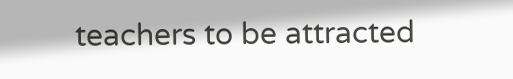teachers to be attracted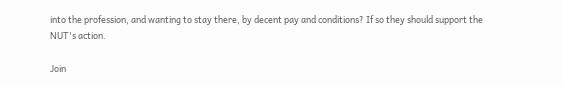into the profession, and wanting to stay there, by decent pay and conditions? If so they should support the NUT's action.

Join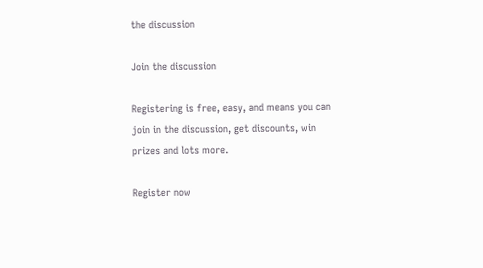the discussion

Join the discussion

Registering is free, easy, and means you can join in the discussion, get discounts, win prizes and lots more.

Register now